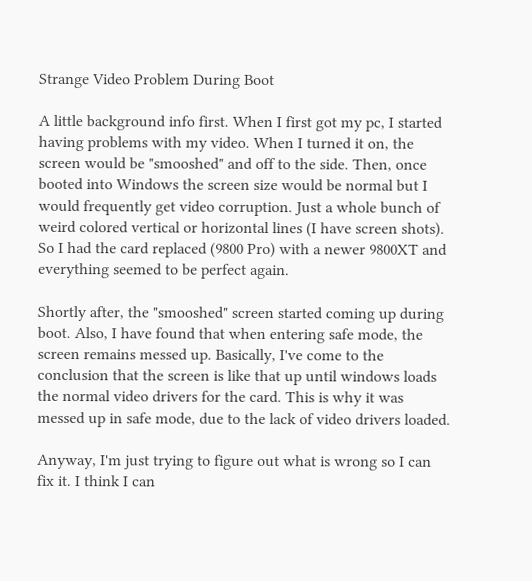Strange Video Problem During Boot

A little background info first. When I first got my pc, I started having problems with my video. When I turned it on, the screen would be "smooshed" and off to the side. Then, once booted into Windows the screen size would be normal but I would frequently get video corruption. Just a whole bunch of weird colored vertical or horizontal lines (I have screen shots). So I had the card replaced (9800 Pro) with a newer 9800XT and everything seemed to be perfect again.

Shortly after, the "smooshed" screen started coming up during boot. Also, I have found that when entering safe mode, the screen remains messed up. Basically, I've come to the conclusion that the screen is like that up until windows loads the normal video drivers for the card. This is why it was messed up in safe mode, due to the lack of video drivers loaded.

Anyway, I'm just trying to figure out what is wrong so I can fix it. I think I can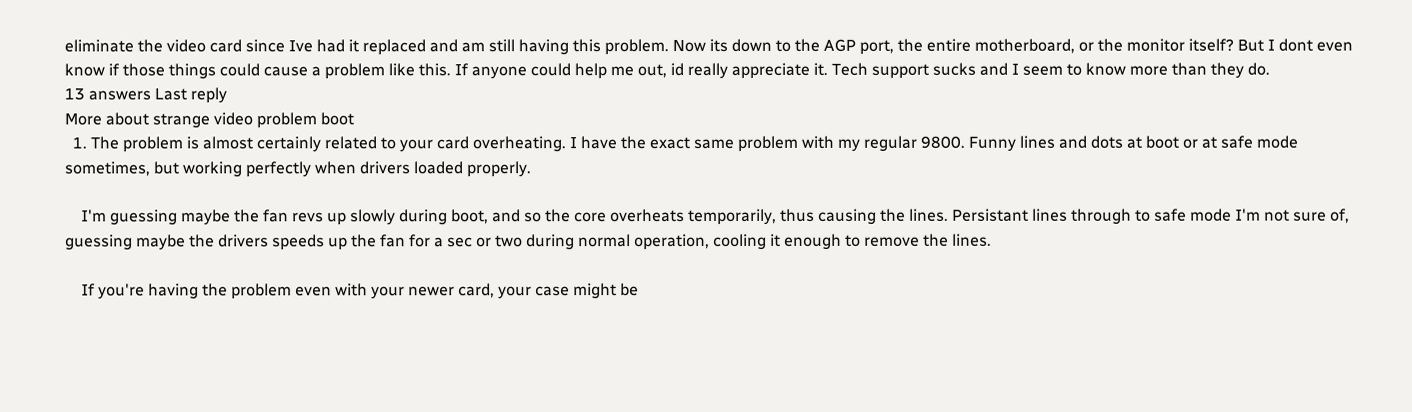eliminate the video card since Ive had it replaced and am still having this problem. Now its down to the AGP port, the entire motherboard, or the monitor itself? But I dont even know if those things could cause a problem like this. If anyone could help me out, id really appreciate it. Tech support sucks and I seem to know more than they do.
13 answers Last reply
More about strange video problem boot
  1. The problem is almost certainly related to your card overheating. I have the exact same problem with my regular 9800. Funny lines and dots at boot or at safe mode sometimes, but working perfectly when drivers loaded properly.

    I'm guessing maybe the fan revs up slowly during boot, and so the core overheats temporarily, thus causing the lines. Persistant lines through to safe mode I'm not sure of, guessing maybe the drivers speeds up the fan for a sec or two during normal operation, cooling it enough to remove the lines.

    If you're having the problem even with your newer card, your case might be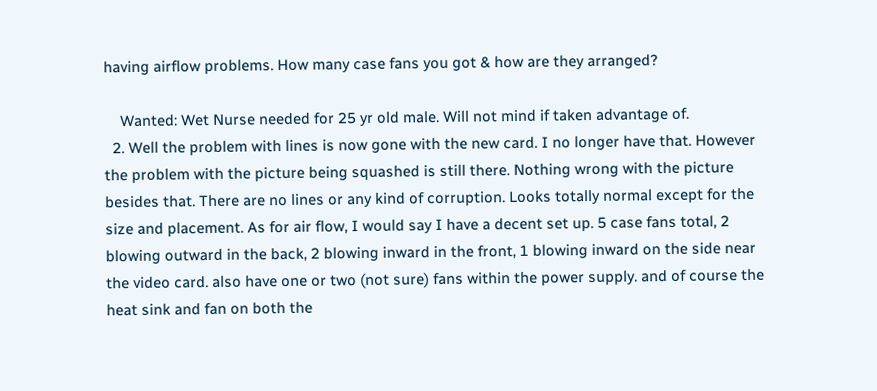having airflow problems. How many case fans you got & how are they arranged?

    Wanted: Wet Nurse needed for 25 yr old male. Will not mind if taken advantage of.
  2. Well the problem with lines is now gone with the new card. I no longer have that. However the problem with the picture being squashed is still there. Nothing wrong with the picture besides that. There are no lines or any kind of corruption. Looks totally normal except for the size and placement. As for air flow, I would say I have a decent set up. 5 case fans total, 2 blowing outward in the back, 2 blowing inward in the front, 1 blowing inward on the side near the video card. also have one or two (not sure) fans within the power supply. and of course the heat sink and fan on both the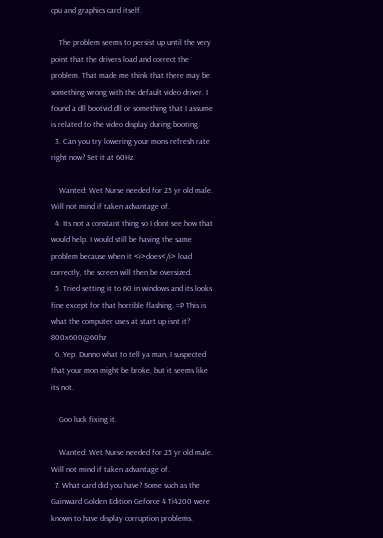cpu and graphics card itself.

    The problem seems to persist up until the very point that the drivers load and correct the problem. That made me think that there may be something wrong with the default video driver. I found a dll bootvid.dll or something that I assume is related to the video display during booting.
  3. Can you try lowering your mons refresh rate right now? Set it at 60Hz.

    Wanted: Wet Nurse needed for 25 yr old male. Will not mind if taken advantage of.
  4. Its not a constant thing so I dont see how that would help. I would still be having the same problem because when it <i>does</i> load correctly, the screen will then be oversized.
  5. Tried setting it to 60 in windows and its looks fine except for that horrible flashing. =P This is what the computer uses at start up isnt it? 800x600@60hz
  6. Yep. Dunno what to tell ya man, I suspected that your mon might be broke, but it seems like its not.

    Goo luck fixing it.

    Wanted: Wet Nurse needed for 25 yr old male. Will not mind if taken advantage of.
  7. What card did you have? Some such as the Gainward Golden Edition Geforce 4 Ti4200 were known to have display corruption problems.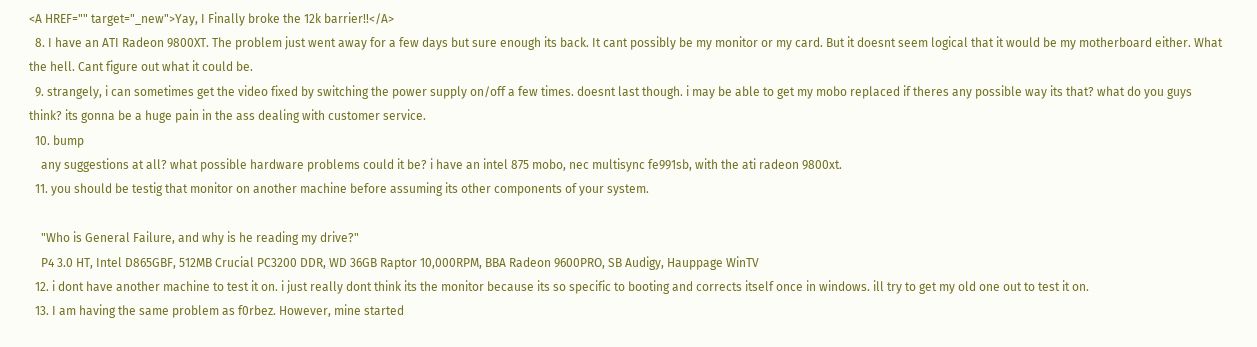<A HREF="" target="_new">Yay, I Finally broke the 12k barrier!!</A>
  8. I have an ATI Radeon 9800XT. The problem just went away for a few days but sure enough its back. It cant possibly be my monitor or my card. But it doesnt seem logical that it would be my motherboard either. What the hell. Cant figure out what it could be.
  9. strangely, i can sometimes get the video fixed by switching the power supply on/off a few times. doesnt last though. i may be able to get my mobo replaced if theres any possible way its that? what do you guys think? its gonna be a huge pain in the ass dealing with customer service.
  10. bump
    any suggestions at all? what possible hardware problems could it be? i have an intel 875 mobo, nec multisync fe991sb, with the ati radeon 9800xt.
  11. you should be testig that monitor on another machine before assuming its other components of your system.

    "Who is General Failure, and why is he reading my drive?"
    P4 3.0 HT, Intel D865GBF, 512MB Crucial PC3200 DDR, WD 36GB Raptor 10,000RPM, BBA Radeon 9600PRO, SB Audigy, Hauppage WinTV
  12. i dont have another machine to test it on. i just really dont think its the monitor because its so specific to booting and corrects itself once in windows. ill try to get my old one out to test it on.
  13. I am having the same problem as f0rbez. However, mine started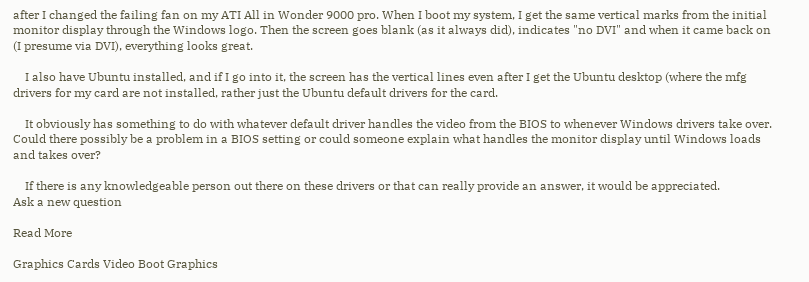after I changed the failing fan on my ATI All in Wonder 9000 pro. When I boot my system, I get the same vertical marks from the initial monitor display through the Windows logo. Then the screen goes blank (as it always did), indicates "no DVI" and when it came back on (I presume via DVI), everything looks great.

    I also have Ubuntu installed, and if I go into it, the screen has the vertical lines even after I get the Ubuntu desktop (where the mfg drivers for my card are not installed, rather just the Ubuntu default drivers for the card.

    It obviously has something to do with whatever default driver handles the video from the BIOS to whenever Windows drivers take over. Could there possibly be a problem in a BIOS setting or could someone explain what handles the monitor display until Windows loads and takes over?

    If there is any knowledgeable person out there on these drivers or that can really provide an answer, it would be appreciated.
Ask a new question

Read More

Graphics Cards Video Boot Graphics